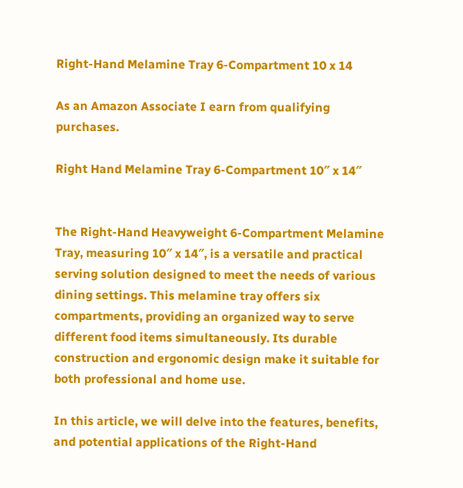Right-Hand Melamine Tray 6-Compartment 10 x 14

As an Amazon Associate I earn from qualifying purchases.

Right Hand Melamine Tray 6-Compartment 10″ x 14″


The Right-Hand Heavyweight 6-Compartment Melamine Tray, measuring 10″ x 14″, is a versatile and practical serving solution designed to meet the needs of various dining settings. This melamine tray offers six compartments, providing an organized way to serve different food items simultaneously. Its durable construction and ergonomic design make it suitable for both professional and home use.

In this article, we will delve into the features, benefits, and potential applications of the Right-Hand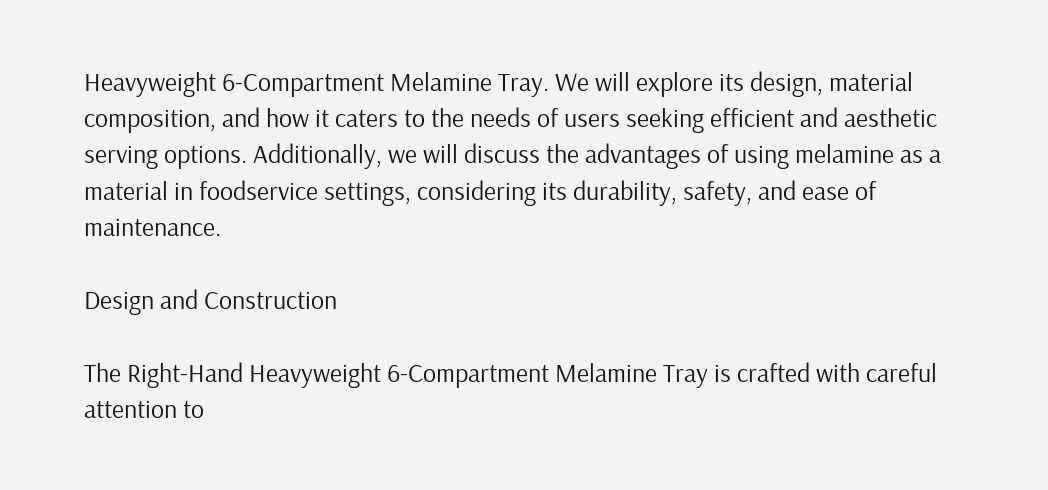Heavyweight 6-Compartment Melamine Tray. We will explore its design, material composition, and how it caters to the needs of users seeking efficient and aesthetic serving options. Additionally, we will discuss the advantages of using melamine as a material in foodservice settings, considering its durability, safety, and ease of maintenance.

Design and Construction

The Right-Hand Heavyweight 6-Compartment Melamine Tray is crafted with careful attention to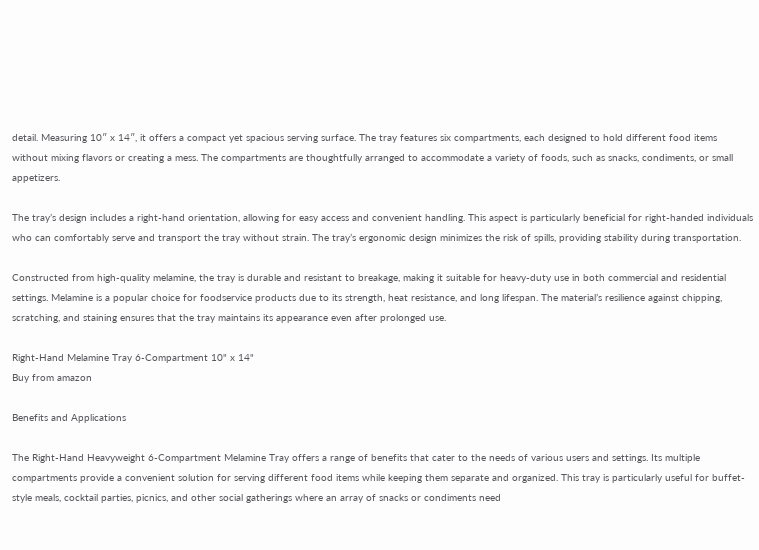detail. Measuring 10″ x 14″, it offers a compact yet spacious serving surface. The tray features six compartments, each designed to hold different food items without mixing flavors or creating a mess. The compartments are thoughtfully arranged to accommodate a variety of foods, such as snacks, condiments, or small appetizers.

The tray’s design includes a right-hand orientation, allowing for easy access and convenient handling. This aspect is particularly beneficial for right-handed individuals who can comfortably serve and transport the tray without strain. The tray’s ergonomic design minimizes the risk of spills, providing stability during transportation.

Constructed from high-quality melamine, the tray is durable and resistant to breakage, making it suitable for heavy-duty use in both commercial and residential settings. Melamine is a popular choice for foodservice products due to its strength, heat resistance, and long lifespan. The material’s resilience against chipping, scratching, and staining ensures that the tray maintains its appearance even after prolonged use.

Right-Hand Melamine Tray 6-Compartment 10" x 14"
Buy from amazon

Benefits and Applications

The Right-Hand Heavyweight 6-Compartment Melamine Tray offers a range of benefits that cater to the needs of various users and settings. Its multiple compartments provide a convenient solution for serving different food items while keeping them separate and organized. This tray is particularly useful for buffet-style meals, cocktail parties, picnics, and other social gatherings where an array of snacks or condiments need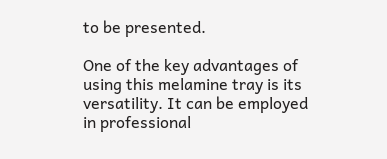to be presented.

One of the key advantages of using this melamine tray is its versatility. It can be employed in professional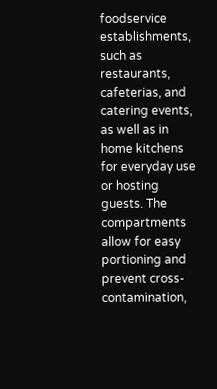foodservice establishments, such as restaurants, cafeterias, and catering events, as well as in home kitchens for everyday use or hosting guests. The compartments allow for easy portioning and prevent cross-contamination,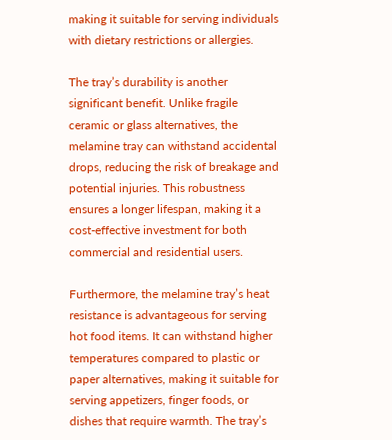making it suitable for serving individuals with dietary restrictions or allergies.

The tray’s durability is another significant benefit. Unlike fragile ceramic or glass alternatives, the melamine tray can withstand accidental drops, reducing the risk of breakage and potential injuries. This robustness ensures a longer lifespan, making it a cost-effective investment for both commercial and residential users.

Furthermore, the melamine tray’s heat resistance is advantageous for serving hot food items. It can withstand higher temperatures compared to plastic or paper alternatives, making it suitable for serving appetizers, finger foods, or dishes that require warmth. The tray’s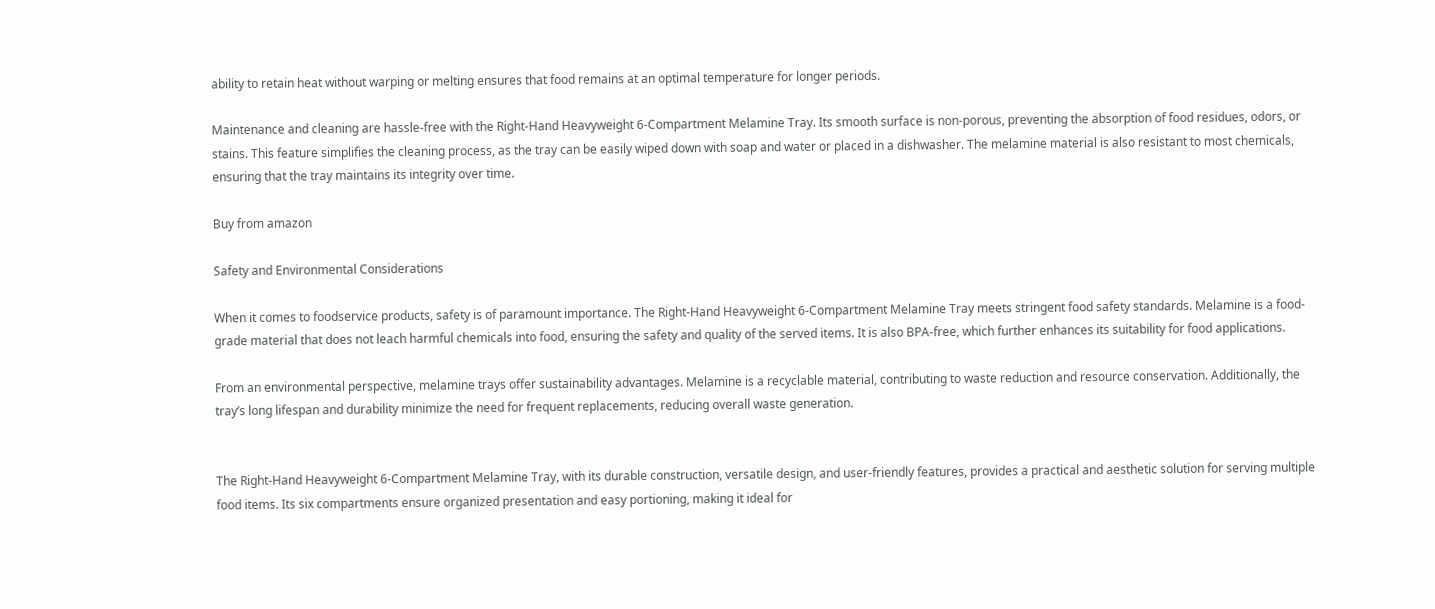ability to retain heat without warping or melting ensures that food remains at an optimal temperature for longer periods.

Maintenance and cleaning are hassle-free with the Right-Hand Heavyweight 6-Compartment Melamine Tray. Its smooth surface is non-porous, preventing the absorption of food residues, odors, or stains. This feature simplifies the cleaning process, as the tray can be easily wiped down with soap and water or placed in a dishwasher. The melamine material is also resistant to most chemicals, ensuring that the tray maintains its integrity over time.

Buy from amazon

Safety and Environmental Considerations

When it comes to foodservice products, safety is of paramount importance. The Right-Hand Heavyweight 6-Compartment Melamine Tray meets stringent food safety standards. Melamine is a food-grade material that does not leach harmful chemicals into food, ensuring the safety and quality of the served items. It is also BPA-free, which further enhances its suitability for food applications.

From an environmental perspective, melamine trays offer sustainability advantages. Melamine is a recyclable material, contributing to waste reduction and resource conservation. Additionally, the tray’s long lifespan and durability minimize the need for frequent replacements, reducing overall waste generation.


The Right-Hand Heavyweight 6-Compartment Melamine Tray, with its durable construction, versatile design, and user-friendly features, provides a practical and aesthetic solution for serving multiple food items. Its six compartments ensure organized presentation and easy portioning, making it ideal for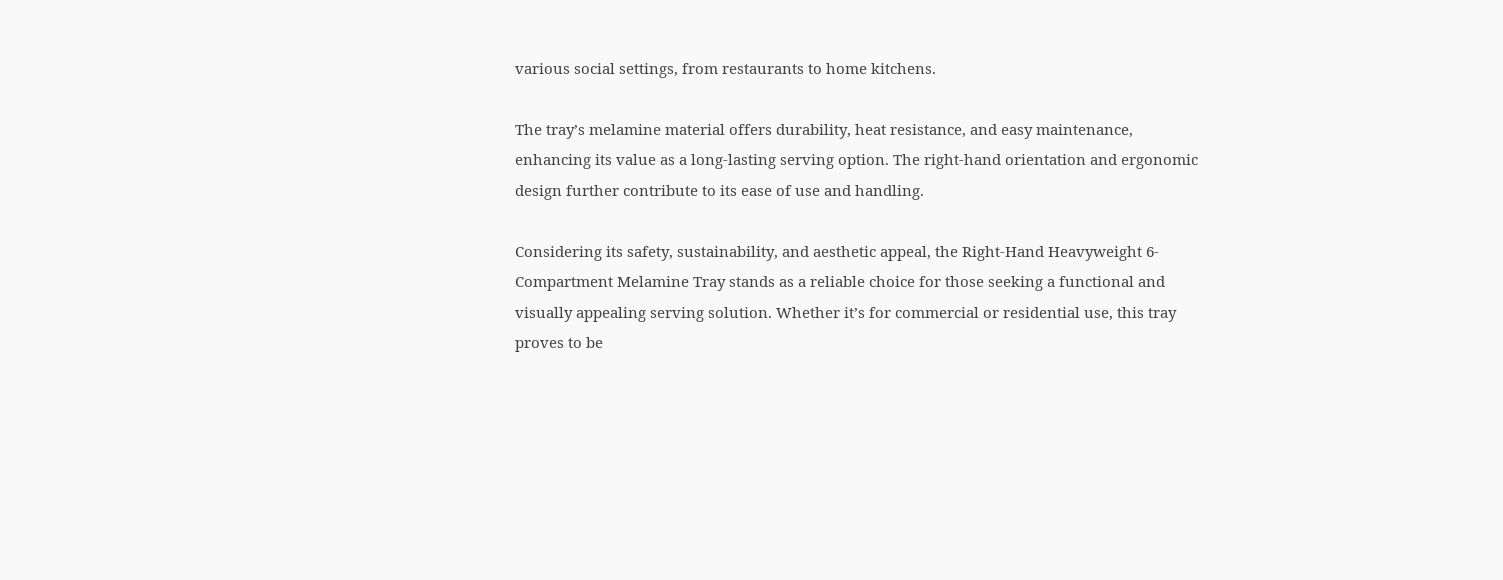various social settings, from restaurants to home kitchens.

The tray’s melamine material offers durability, heat resistance, and easy maintenance, enhancing its value as a long-lasting serving option. The right-hand orientation and ergonomic design further contribute to its ease of use and handling.

Considering its safety, sustainability, and aesthetic appeal, the Right-Hand Heavyweight 6-Compartment Melamine Tray stands as a reliable choice for those seeking a functional and visually appealing serving solution. Whether it’s for commercial or residential use, this tray proves to be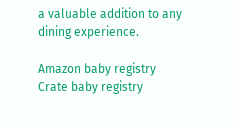a valuable addition to any dining experience.

Amazon baby registry
Crate baby registry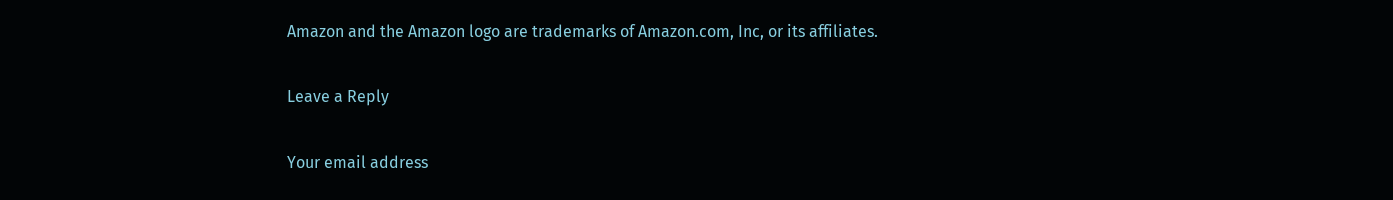Amazon and the Amazon logo are trademarks of Amazon.com, Inc, or its affiliates.

Leave a Reply

Your email address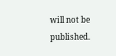will not be published.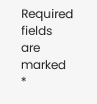Required fields are marked *